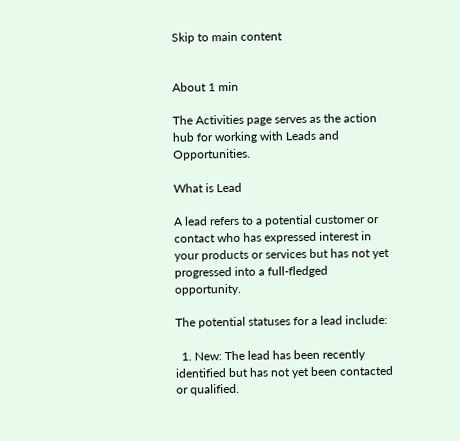Skip to main content


About 1 min

The Activities page serves as the action hub for working with Leads and Opportunities.

What is Lead

A lead refers to a potential customer or contact who has expressed interest in your products or services but has not yet progressed into a full-fledged opportunity.

The potential statuses for a lead include:

  1. New: The lead has been recently identified but has not yet been contacted or qualified.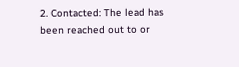2. Contacted: The lead has been reached out to or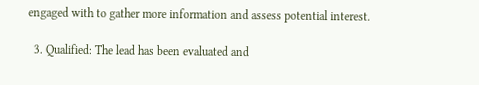engaged with to gather more information and assess potential interest.

  3. Qualified: The lead has been evaluated and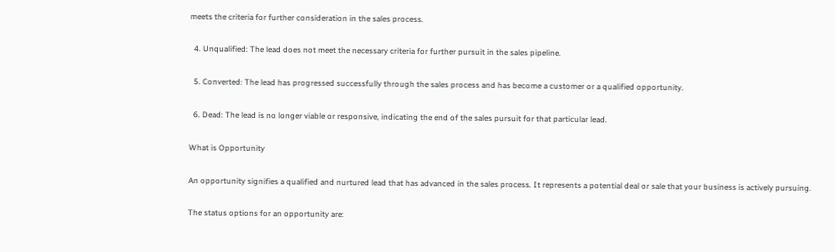meets the criteria for further consideration in the sales process.

  4. Unqualified: The lead does not meet the necessary criteria for further pursuit in the sales pipeline.

  5. Converted: The lead has progressed successfully through the sales process and has become a customer or a qualified opportunity.

  6. Dead: The lead is no longer viable or responsive, indicating the end of the sales pursuit for that particular lead.

What is Opportunity

An opportunity signifies a qualified and nurtured lead that has advanced in the sales process. It represents a potential deal or sale that your business is actively pursuing.

The status options for an opportunity are: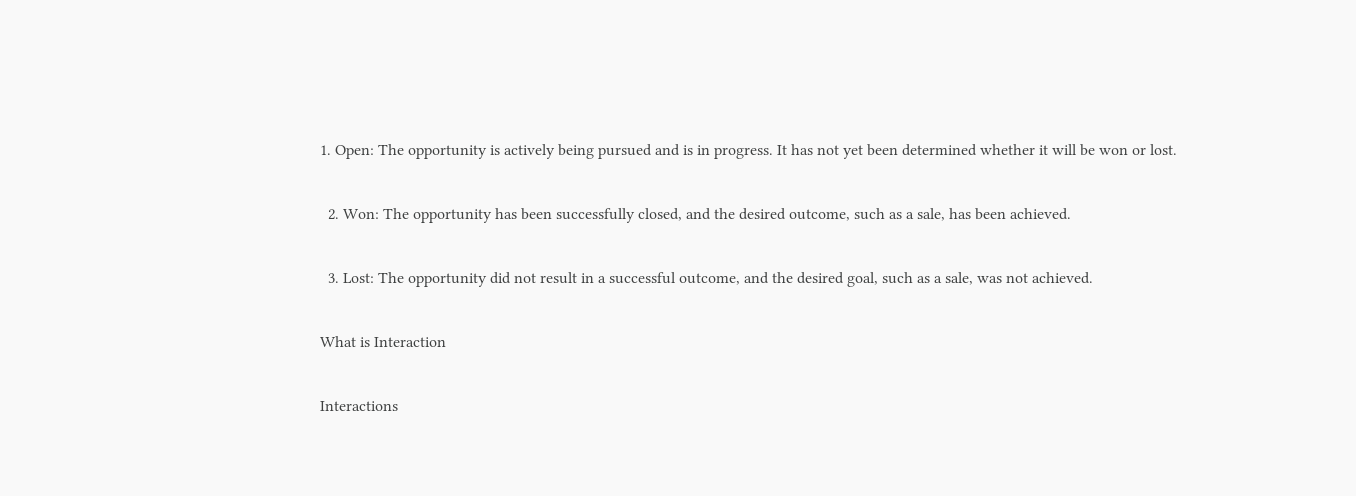1. Open: The opportunity is actively being pursued and is in progress. It has not yet been determined whether it will be won or lost.

  2. Won: The opportunity has been successfully closed, and the desired outcome, such as a sale, has been achieved.

  3. Lost: The opportunity did not result in a successful outcome, and the desired goal, such as a sale, was not achieved.

What is Interaction

Interactions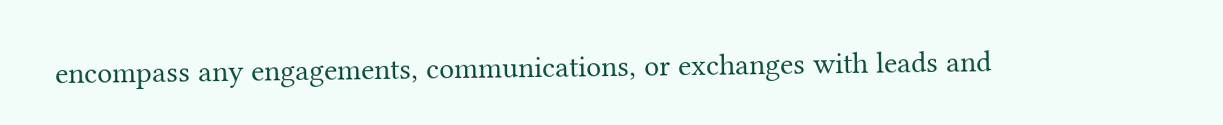encompass any engagements, communications, or exchanges with leads and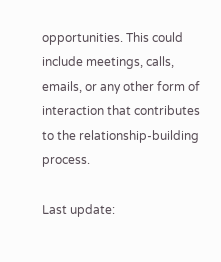opportunities. This could include meetings, calls, emails, or any other form of interaction that contributes to the relationship-building process.

Last update: